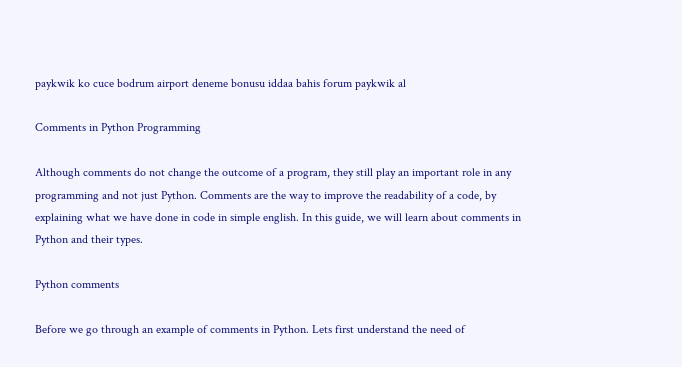paykwik ko cuce bodrum airport deneme bonusu iddaa bahis forum paykwik al

Comments in Python Programming

Although comments do not change the outcome of a program, they still play an important role in any programming and not just Python. Comments are the way to improve the readability of a code, by explaining what we have done in code in simple english. In this guide, we will learn about comments in Python and their types.

Python comments

Before we go through an example of comments in Python. Lets first understand the need of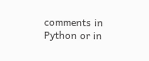comments in Python or in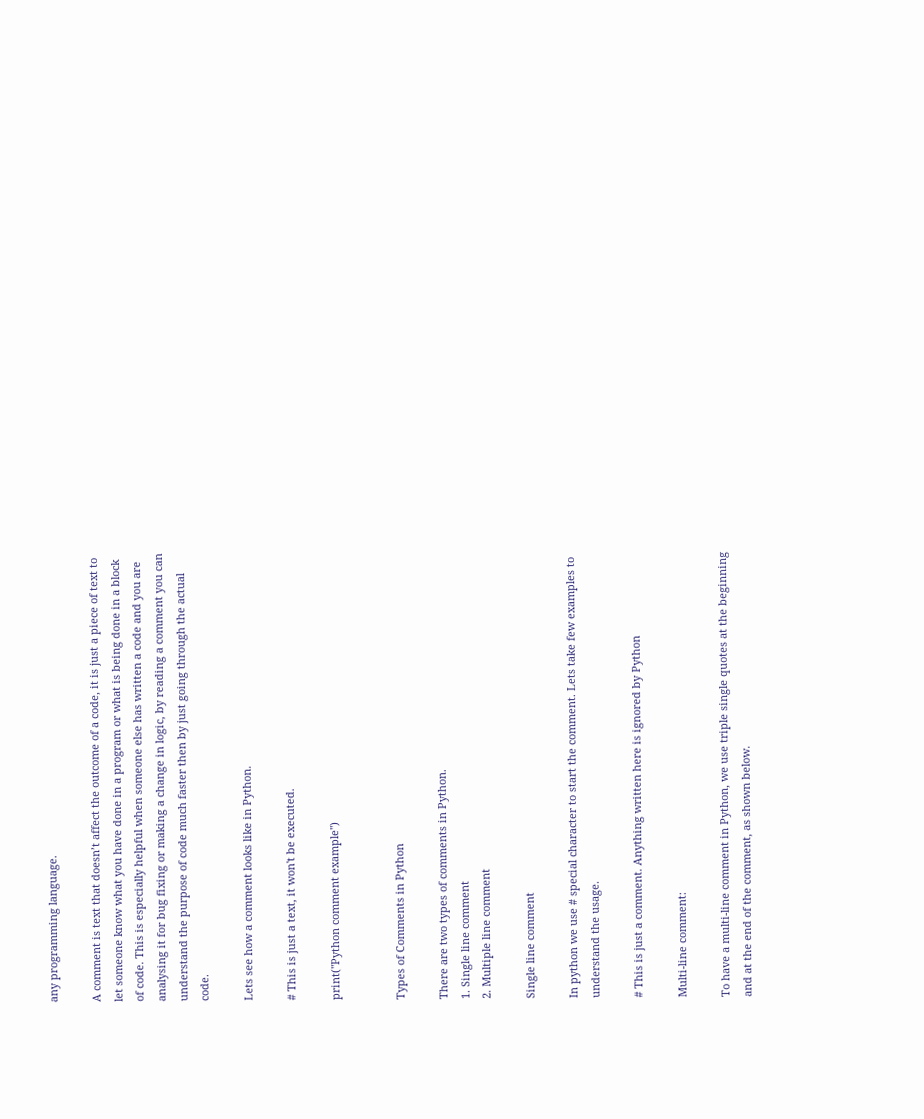any programming language.

A comment is text that doesn’t affect the outcome of a code, it is just a piece of text to let someone know what you have done in a program or what is being done in a block of code. This is especially helpful when someone else has written a code and you are analysing it for bug fixing or making a change in logic, by reading a comment you can understand the purpose of code much faster then by just going through the actual code.

Lets see how a comment looks like in Python.

# This is just a text, it won't be executed.

print("Python comment example")


Types of Comments in Python

There are two types of comments in Python.
1. Single line comment
2. Multiple line comment

Single line comment

In python we use # special character to start the comment. Lets take few examples to understand the usage.

# This is just a comment. Anything written here is ignored by Python

Multi-line comment:

To have a multi-line comment in Python, we use triple single quotes at the beginning and at the end of the comment, as shown below.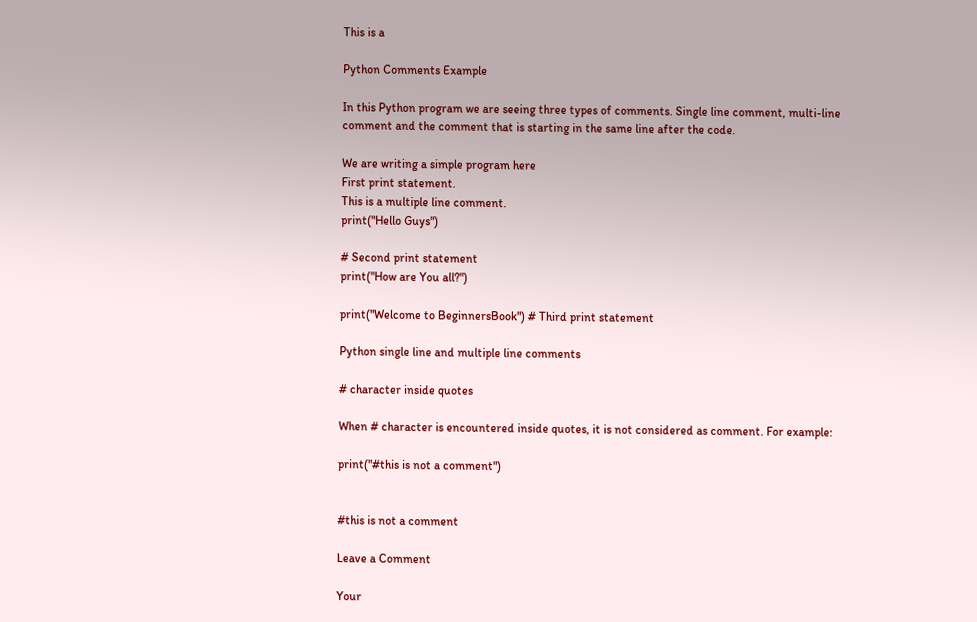This is a

Python Comments Example

In this Python program we are seeing three types of comments. Single line comment, multi-line comment and the comment that is starting in the same line after the code.

We are writing a simple program here
First print statement.
This is a multiple line comment.
print("Hello Guys")

# Second print statement
print("How are You all?")

print("Welcome to BeginnersBook") # Third print statement

Python single line and multiple line comments

# character inside quotes

When # character is encountered inside quotes, it is not considered as comment. For example:

print("#this is not a comment")


#this is not a comment

Leave a Comment

Your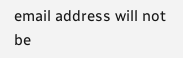email address will not be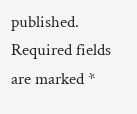published. Required fields are marked *